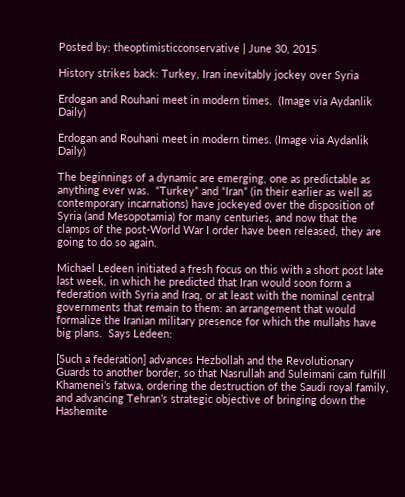Posted by: theoptimisticconservative | June 30, 2015

History strikes back: Turkey, Iran inevitably jockey over Syria

Erdogan and Rouhani meet in modern times.  (Image via Aydanlik Daily)

Erdogan and Rouhani meet in modern times. (Image via Aydanlik Daily)

The beginnings of a dynamic are emerging, one as predictable as anything ever was.  “Turkey” and “Iran” (in their earlier as well as contemporary incarnations) have jockeyed over the disposition of Syria (and Mesopotamia) for many centuries, and now that the clamps of the post-World War I order have been released, they are going to do so again.

Michael Ledeen initiated a fresh focus on this with a short post late last week, in which he predicted that Iran would soon form a federation with Syria and Iraq, or at least with the nominal central governments that remain to them: an arrangement that would formalize the Iranian military presence for which the mullahs have big plans.  Says Ledeen:

[Such a federation] advances Hezbollah and the Revolutionary Guards to another border, so that Nasrullah and Suleimani cam fulfill Khamenei’s fatwa, ordering the destruction of the Saudi royal family, and advancing Tehran’s strategic objective of bringing down the Hashemite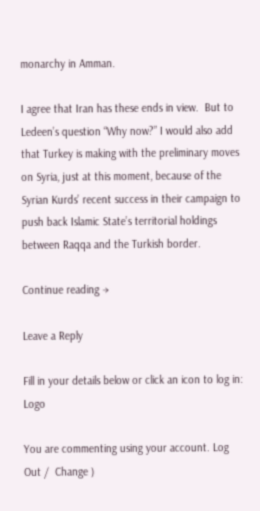monarchy in Amman.

I agree that Iran has these ends in view.  But to Ledeen’s question “Why now?” I would also add that Turkey is making with the preliminary moves on Syria, just at this moment, because of the Syrian Kurds’ recent success in their campaign to push back Islamic State’s territorial holdings between Raqqa and the Turkish border.

Continue reading →

Leave a Reply

Fill in your details below or click an icon to log in: Logo

You are commenting using your account. Log Out /  Change )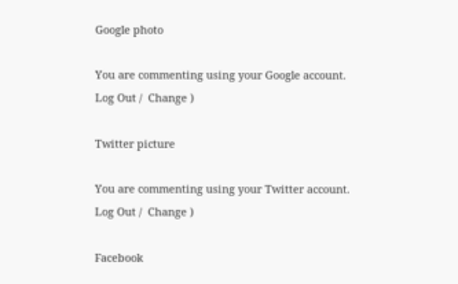Google photo

You are commenting using your Google account. Log Out /  Change )

Twitter picture

You are commenting using your Twitter account. Log Out /  Change )

Facebook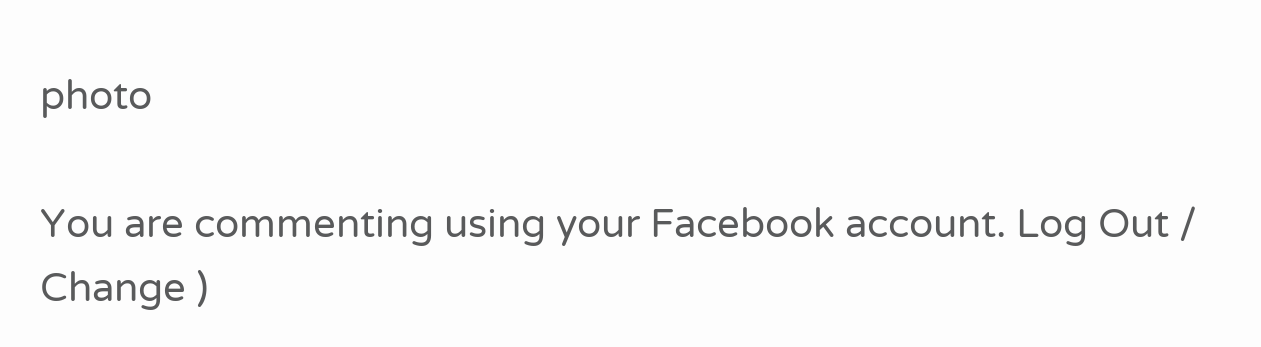photo

You are commenting using your Facebook account. Log Out /  Change )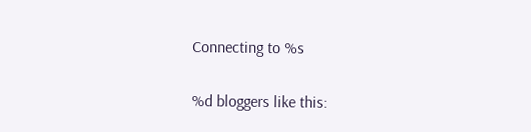Connecting to %s


%d bloggers like this: